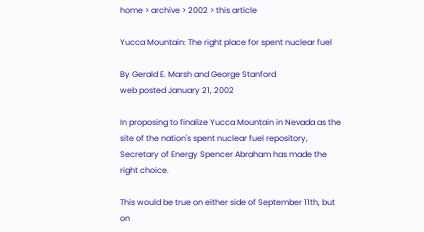home > archive > 2002 > this article

Yucca Mountain: The right place for spent nuclear fuel

By Gerald E. Marsh and George Stanford
web posted January 21, 2002

In proposing to finalize Yucca Mountain in Nevada as the site of the nation's spent nuclear fuel repository, Secretary of Energy Spencer Abraham has made the right choice.

This would be true on either side of September 11th, but on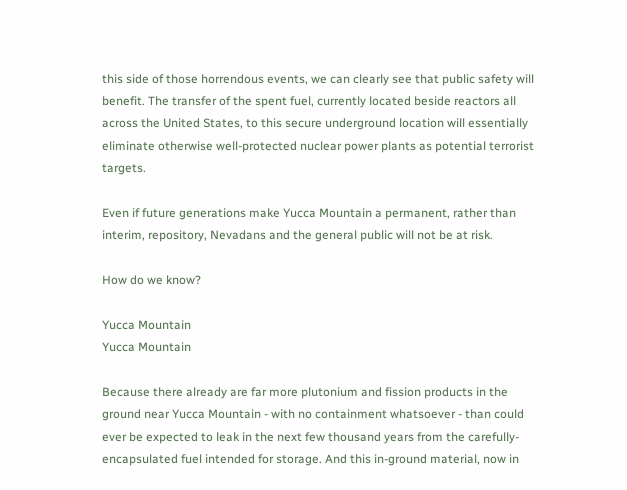this side of those horrendous events, we can clearly see that public safety will benefit. The transfer of the spent fuel, currently located beside reactors all across the United States, to this secure underground location will essentially eliminate otherwise well-protected nuclear power plants as potential terrorist targets.

Even if future generations make Yucca Mountain a permanent, rather than interim, repository, Nevadans and the general public will not be at risk.

How do we know?

Yucca Mountain
Yucca Mountain

Because there already are far more plutonium and fission products in the ground near Yucca Mountain - with no containment whatsoever - than could ever be expected to leak in the next few thousand years from the carefully-encapsulated fuel intended for storage. And this in-ground material, now in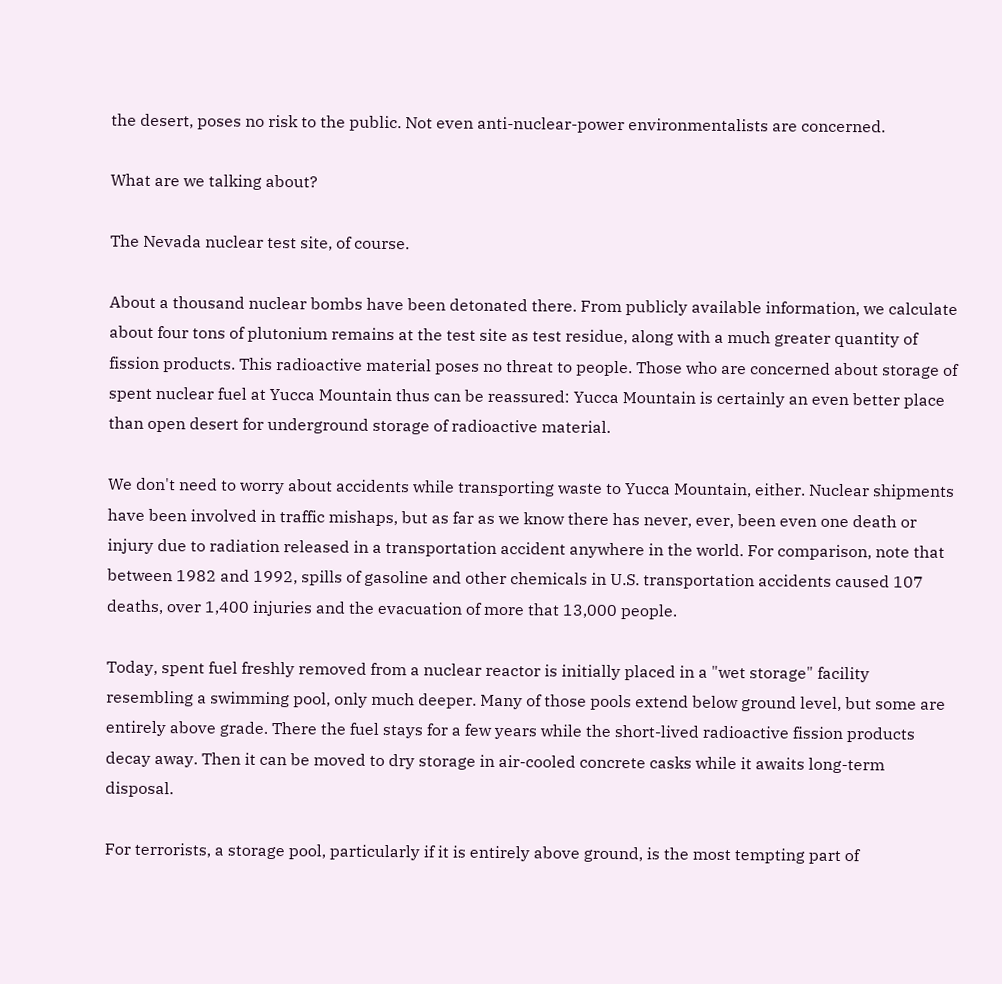the desert, poses no risk to the public. Not even anti-nuclear-power environmentalists are concerned.

What are we talking about?

The Nevada nuclear test site, of course.

About a thousand nuclear bombs have been detonated there. From publicly available information, we calculate about four tons of plutonium remains at the test site as test residue, along with a much greater quantity of fission products. This radioactive material poses no threat to people. Those who are concerned about storage of spent nuclear fuel at Yucca Mountain thus can be reassured: Yucca Mountain is certainly an even better place than open desert for underground storage of radioactive material.

We don't need to worry about accidents while transporting waste to Yucca Mountain, either. Nuclear shipments have been involved in traffic mishaps, but as far as we know there has never, ever, been even one death or injury due to radiation released in a transportation accident anywhere in the world. For comparison, note that between 1982 and 1992, spills of gasoline and other chemicals in U.S. transportation accidents caused 107 deaths, over 1,400 injuries and the evacuation of more that 13,000 people.

Today, spent fuel freshly removed from a nuclear reactor is initially placed in a "wet storage" facility resembling a swimming pool, only much deeper. Many of those pools extend below ground level, but some are entirely above grade. There the fuel stays for a few years while the short-lived radioactive fission products decay away. Then it can be moved to dry storage in air-cooled concrete casks while it awaits long-term disposal.

For terrorists, a storage pool, particularly if it is entirely above ground, is the most tempting part of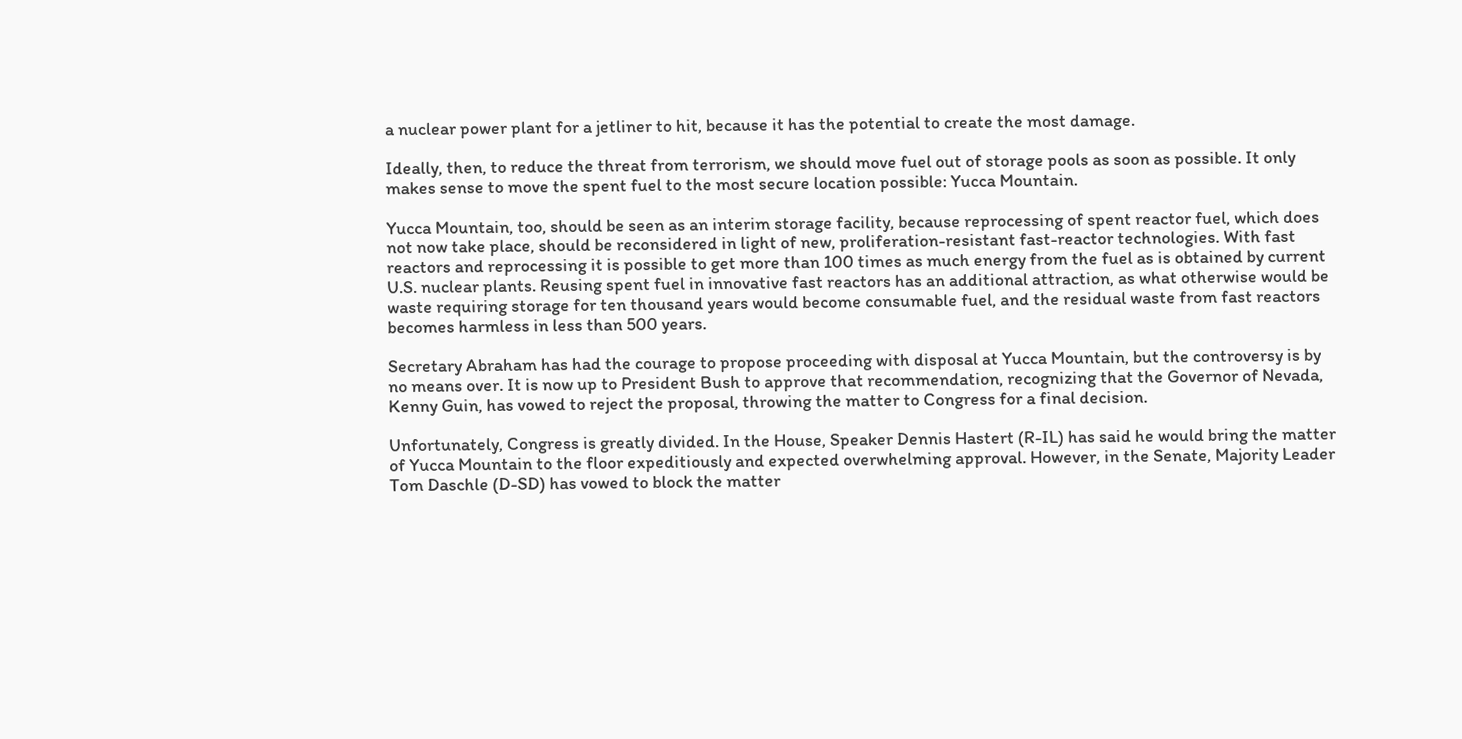a nuclear power plant for a jetliner to hit, because it has the potential to create the most damage.

Ideally, then, to reduce the threat from terrorism, we should move fuel out of storage pools as soon as possible. It only makes sense to move the spent fuel to the most secure location possible: Yucca Mountain.

Yucca Mountain, too, should be seen as an interim storage facility, because reprocessing of spent reactor fuel, which does not now take place, should be reconsidered in light of new, proliferation-resistant fast-reactor technologies. With fast reactors and reprocessing it is possible to get more than 100 times as much energy from the fuel as is obtained by current U.S. nuclear plants. Reusing spent fuel in innovative fast reactors has an additional attraction, as what otherwise would be waste requiring storage for ten thousand years would become consumable fuel, and the residual waste from fast reactors becomes harmless in less than 500 years.

Secretary Abraham has had the courage to propose proceeding with disposal at Yucca Mountain, but the controversy is by no means over. It is now up to President Bush to approve that recommendation, recognizing that the Governor of Nevada, Kenny Guin, has vowed to reject the proposal, throwing the matter to Congress for a final decision.

Unfortunately, Congress is greatly divided. In the House, Speaker Dennis Hastert (R-IL) has said he would bring the matter of Yucca Mountain to the floor expeditiously and expected overwhelming approval. However, in the Senate, Majority Leader Tom Daschle (D-SD) has vowed to block the matter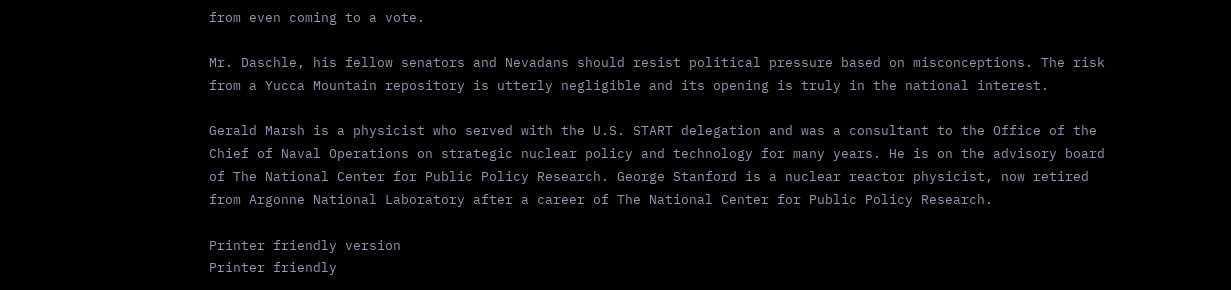from even coming to a vote.

Mr. Daschle, his fellow senators and Nevadans should resist political pressure based on misconceptions. The risk from a Yucca Mountain repository is utterly negligible and its opening is truly in the national interest.

Gerald Marsh is a physicist who served with the U.S. START delegation and was a consultant to the Office of the Chief of Naval Operations on strategic nuclear policy and technology for many years. He is on the advisory board of The National Center for Public Policy Research. George Stanford is a nuclear reactor physicist, now retired from Argonne National Laboratory after a career of The National Center for Public Policy Research.

Printer friendly version
Printer friendly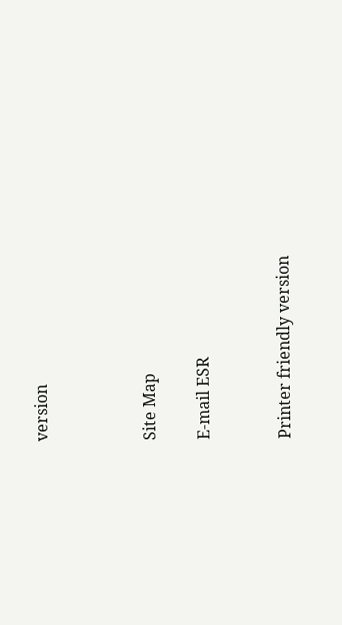version



Site Map

E-mail ESR


Printer friendly version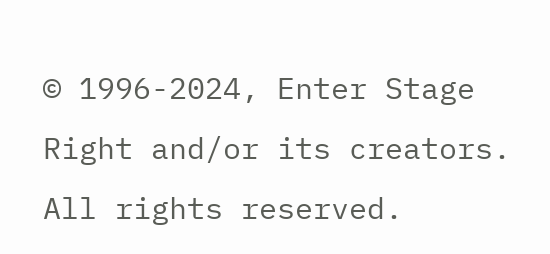© 1996-2024, Enter Stage Right and/or its creators. All rights reserved.